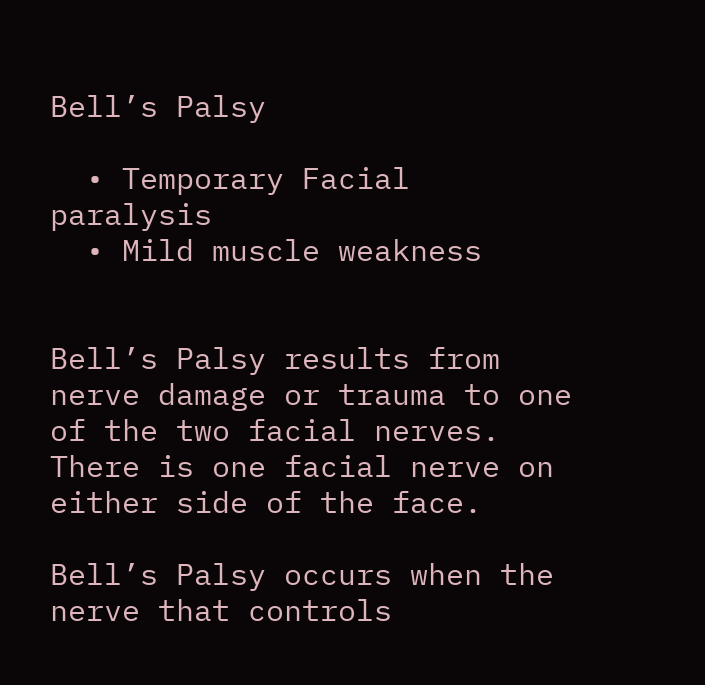Bell’s Palsy

  • Temporary Facial paralysis
  • Mild muscle weakness


Bell’s Palsy results from nerve damage or trauma to one of the two facial nerves. There is one facial nerve on either side of the face.

Bell’s Palsy occurs when the nerve that controls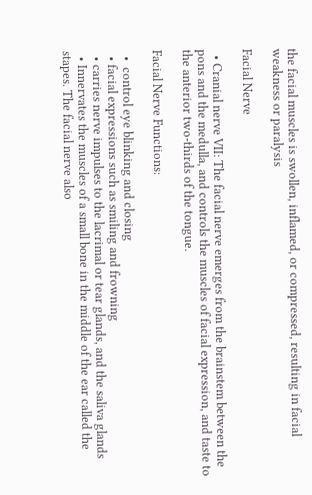the facial muscles is swollen, inflamed, or compressed, resulting in facial weakness or paralysis

Facial Nerve

  • Cranial nerve VII: The facial nerve emerges from the brainstem between the pons and the medulla, and controls the muscles of facial expression, and taste to the anterior two-thirds of the tongue.

Facial Nerve Functions:

  •  control eye blinking and closing
  • facial expressions such as smiling and frowning
  • carries nerve impulses to the lacrimal or tear glands, and the saliva glands
  • Innervates the muscles of a small bone in the middle of the ear called the stapes. The facial nerve also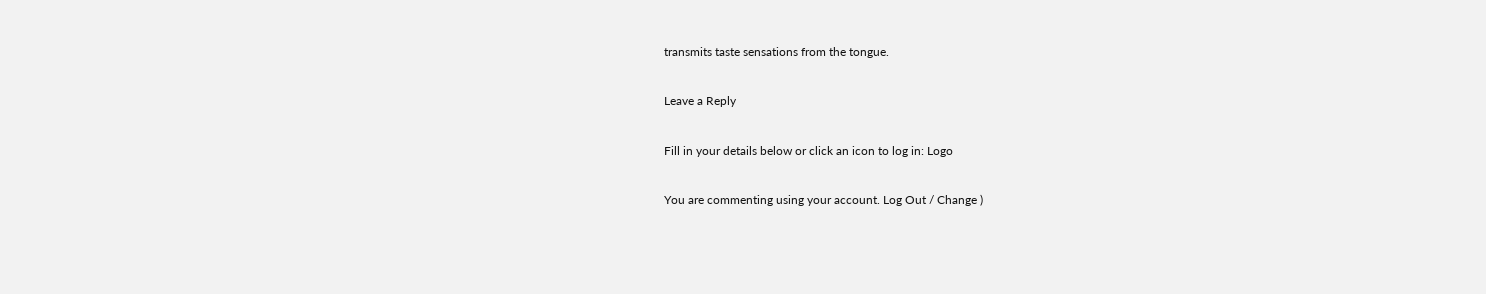transmits taste sensations from the tongue.

Leave a Reply

Fill in your details below or click an icon to log in: Logo

You are commenting using your account. Log Out / Change )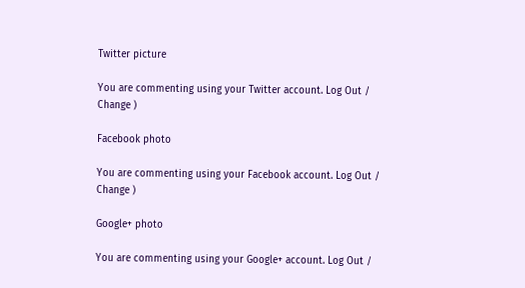Twitter picture

You are commenting using your Twitter account. Log Out / Change )

Facebook photo

You are commenting using your Facebook account. Log Out / Change )

Google+ photo

You are commenting using your Google+ account. Log Out /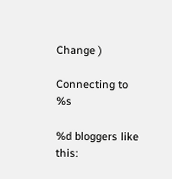Change )

Connecting to %s

%d bloggers like this: